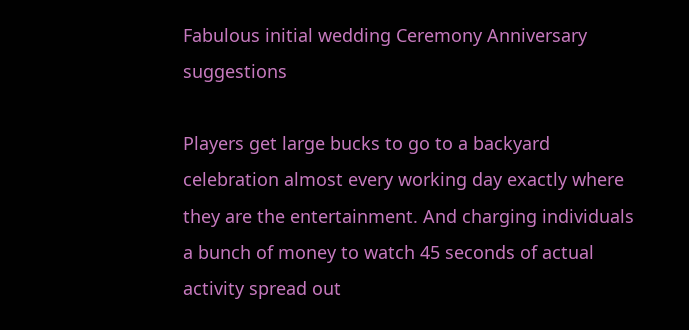Fabulous initial wedding Ceremony Anniversary suggestions

Players get large bucks to go to a backyard celebration almost every working day exactly where they are the entertainment. And charging individuals a bunch of money to watch 45 seconds of actual activity spread out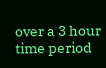over a 3 hour time period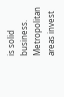is solid business. Metropolitan areas invest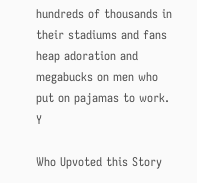hundreds of thousands in their stadiums and fans heap adoration and megabucks on men who put on pajamas to work. Y

Who Upvoted this Story